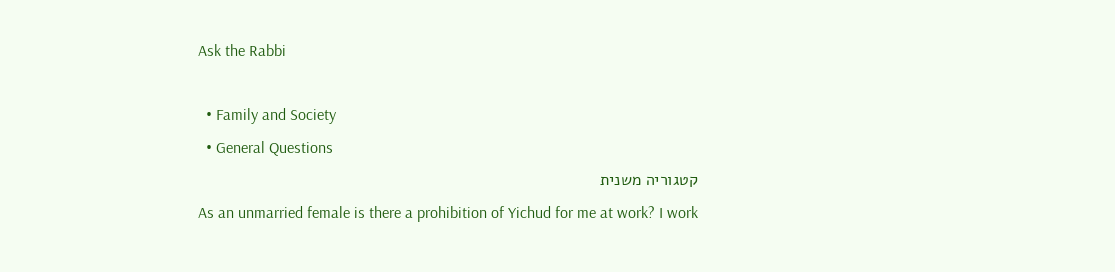Ask the Rabbi

  • Family and Society
  • General Questions
קטגוריה משנית
As an unmarried female is there a prohibition of Yichud for me at work? I work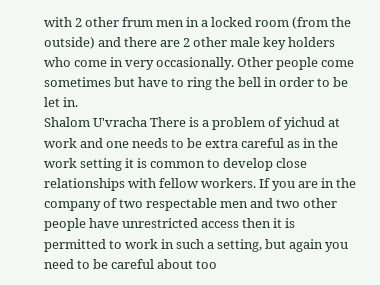with 2 other frum men in a locked room (from the outside) and there are 2 other male key holders who come in very occasionally. Other people come sometimes but have to ring the bell in order to be let in.
Shalom U'vracha There is a problem of yichud at work and one needs to be extra careful as in the work setting it is common to develop close relationships with fellow workers. If you are in the company of two respectable men and two other people have unrestricted access then it is permitted to work in such a setting, but again you need to be careful about too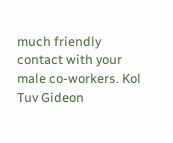much friendly contact with your male co-workers. Kol Tuv Gideon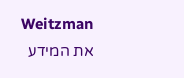Weitzman
את המידע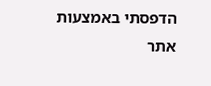הדפסתי באמצעות אתר